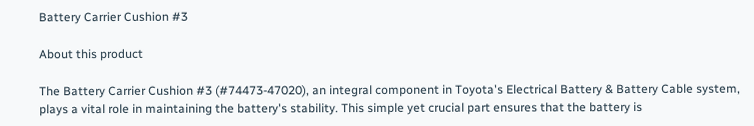Battery Carrier Cushion #3

About this product

The Battery Carrier Cushion #3 (#74473-47020), an integral component in Toyota's Electrical Battery & Battery Cable system, plays a vital role in maintaining the battery's stability. This simple yet crucial part ensures that the battery is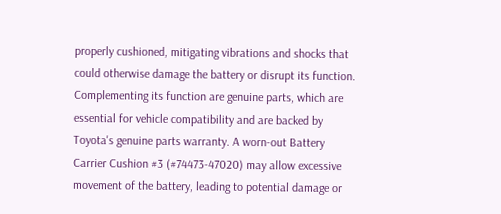properly cushioned, mitigating vibrations and shocks that could otherwise damage the battery or disrupt its function. Complementing its function are genuine parts, which are essential for vehicle compatibility and are backed by Toyota's genuine parts warranty. A worn-out Battery Carrier Cushion #3 (#74473-47020) may allow excessive movement of the battery, leading to potential damage or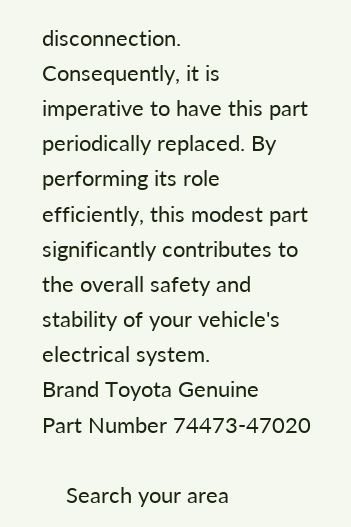disconnection. Consequently, it is imperative to have this part periodically replaced. By performing its role efficiently, this modest part significantly contributes to the overall safety and stability of your vehicle's electrical system.
Brand Toyota Genuine
Part Number 74473-47020

    Search your area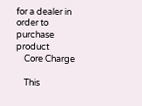for a dealer in order to purchase product
    Core Charge

    This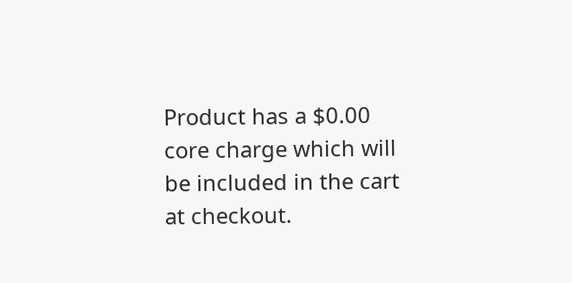Product has a $0.00 core charge which will be included in the cart at checkout.